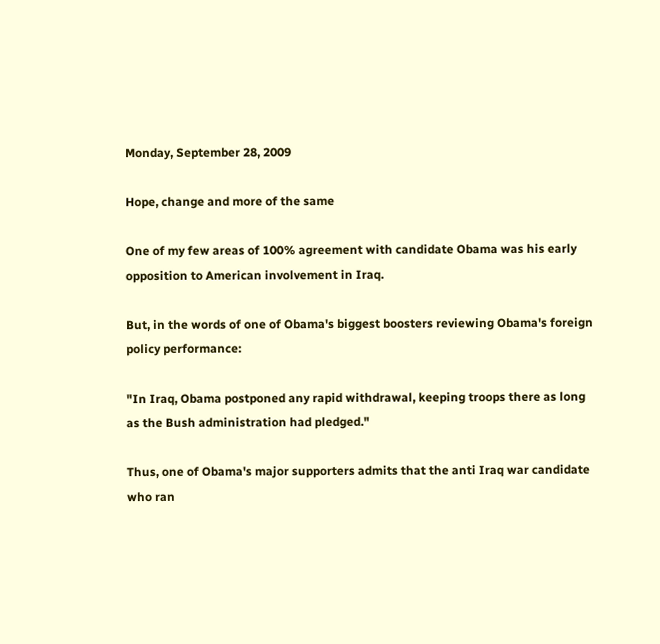Monday, September 28, 2009

Hope, change and more of the same

One of my few areas of 100% agreement with candidate Obama was his early opposition to American involvement in Iraq.

But, in the words of one of Obama's biggest boosters reviewing Obama's foreign policy performance:

"In Iraq, Obama postponed any rapid withdrawal, keeping troops there as long as the Bush administration had pledged."

Thus, one of Obama's major supporters admits that the anti Iraq war candidate who ran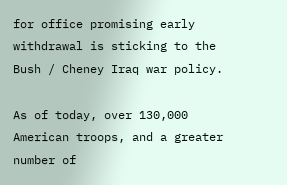for office promising early withdrawal is sticking to the Bush / Cheney Iraq war policy.

As of today, over 130,000 American troops, and a greater number of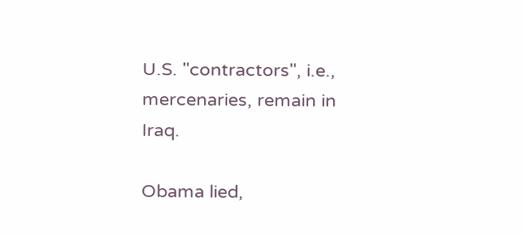U.S. "contractors", i.e., mercenaries, remain in Iraq.

Obama lied,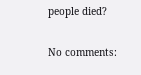people died?

No comments: